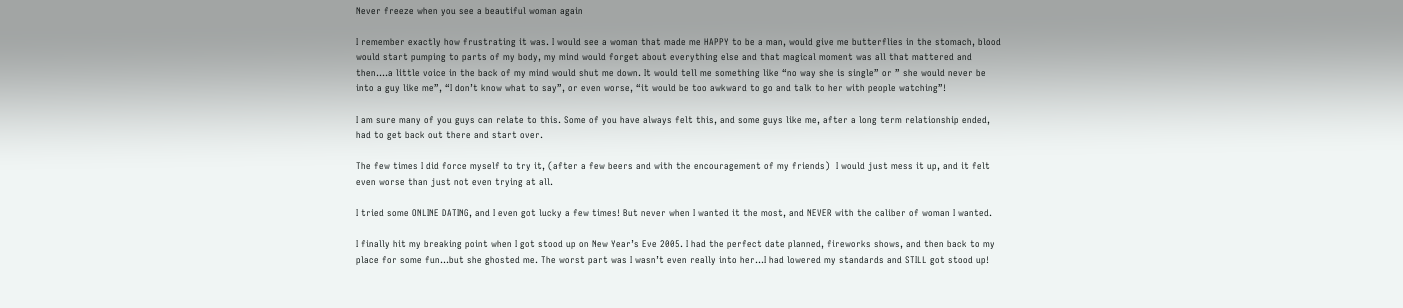Never freeze when you see a beautiful woman again

I remember exactly how frustrating it was. I would see a woman that made me HAPPY to be a man, would give me butterflies in the stomach, blood would start pumping to parts of my body, my mind would forget about everything else and that magical moment was all that mattered and then….a little voice in the back of my mind would shut me down. It would tell me something like “no way she is single” or ” she would never be into a guy like me”, “I don’t know what to say”, or even worse, “it would be too awkward to go and talk to her with people watching”!

I am sure many of you guys can relate to this. Some of you have always felt this, and some guys like me, after a long term relationship ended, had to get back out there and start over.

The few times I did force myself to try it, (after a few beers and with the encouragement of my friends)  I would just mess it up, and it felt even worse than just not even trying at all.

I tried some ONLINE DATING, and I even got lucky a few times! But never when I wanted it the most, and NEVER with the caliber of woman I wanted.

I finally hit my breaking point when I got stood up on New Year’s Eve 2005. I had the perfect date planned, fireworks shows, and then back to my place for some fun…but she ghosted me. The worst part was I wasn’t even really into her…I had lowered my standards and STILL got stood up!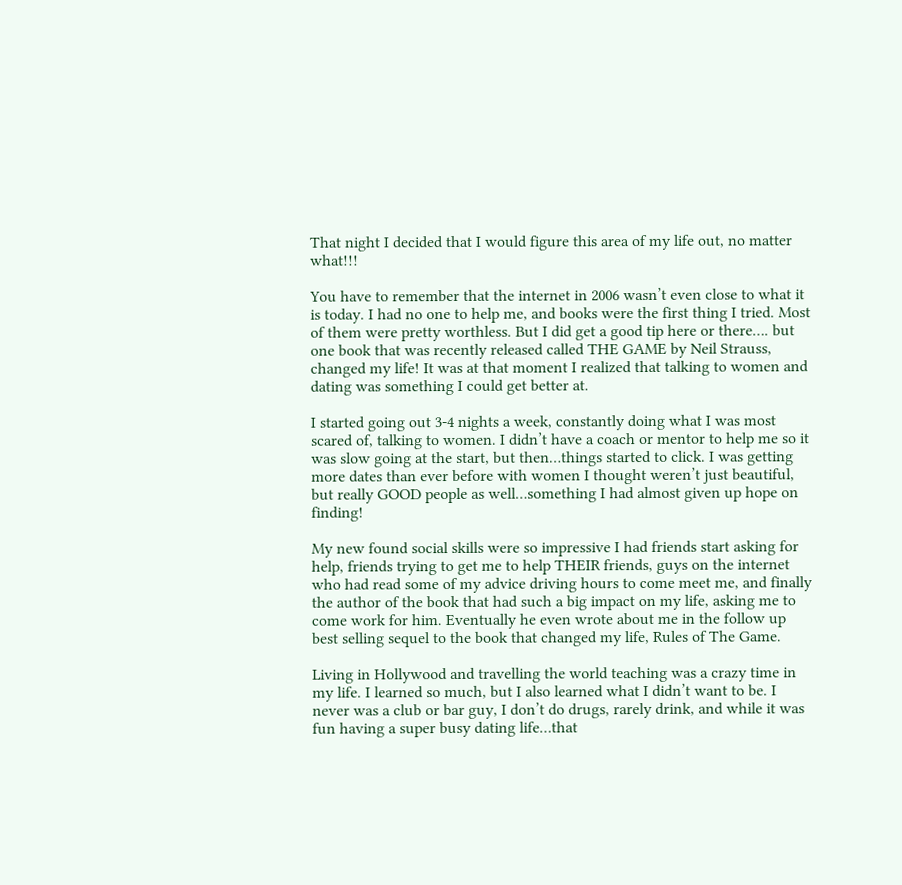That night I decided that I would figure this area of my life out, no matter what!!!

You have to remember that the internet in 2006 wasn’t even close to what it is today. I had no one to help me, and books were the first thing I tried. Most of them were pretty worthless. But I did get a good tip here or there…. but one book that was recently released called THE GAME by Neil Strauss, changed my life! It was at that moment I realized that talking to women and dating was something I could get better at.

I started going out 3-4 nights a week, constantly doing what I was most scared of, talking to women. I didn’t have a coach or mentor to help me so it was slow going at the start, but then…things started to click. I was getting more dates than ever before with women I thought weren’t just beautiful, but really GOOD people as well…something I had almost given up hope on finding!

My new found social skills were so impressive I had friends start asking for help, friends trying to get me to help THEIR friends, guys on the internet who had read some of my advice driving hours to come meet me, and finally the author of the book that had such a big impact on my life, asking me to come work for him. Eventually he even wrote about me in the follow up best selling sequel to the book that changed my life, Rules of The Game.

Living in Hollywood and travelling the world teaching was a crazy time in my life. I learned so much, but I also learned what I didn’t want to be. I never was a club or bar guy, I don’t do drugs, rarely drink, and while it was fun having a super busy dating life…that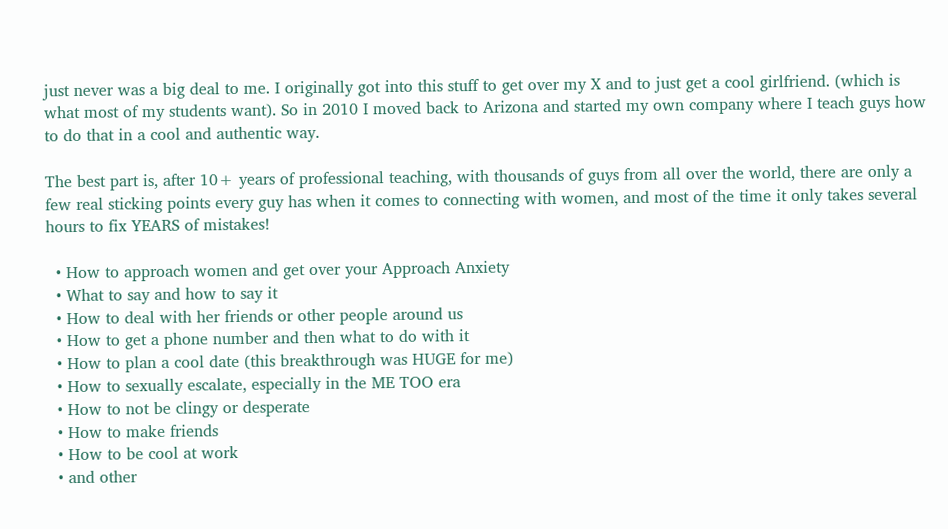just never was a big deal to me. I originally got into this stuff to get over my X and to just get a cool girlfriend. (which is what most of my students want). So in 2010 I moved back to Arizona and started my own company where I teach guys how to do that in a cool and authentic way.

The best part is, after 10+ years of professional teaching, with thousands of guys from all over the world, there are only a few real sticking points every guy has when it comes to connecting with women, and most of the time it only takes several hours to fix YEARS of mistakes!

  • How to approach women and get over your Approach Anxiety
  • What to say and how to say it
  • How to deal with her friends or other people around us
  • How to get a phone number and then what to do with it
  • How to plan a cool date (this breakthrough was HUGE for me)
  • How to sexually escalate, especially in the ME TOO era
  • How to not be clingy or desperate
  • How to make friends
  • How to be cool at work
  • and other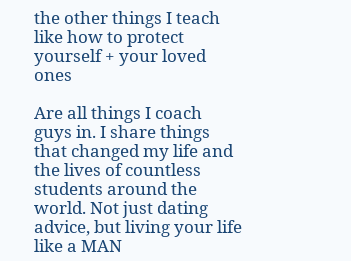the other things I teach like how to protect yourself + your loved ones

Are all things I coach guys in. I share things that changed my life and the lives of countless students around the world. Not just dating advice, but living your life like a MAN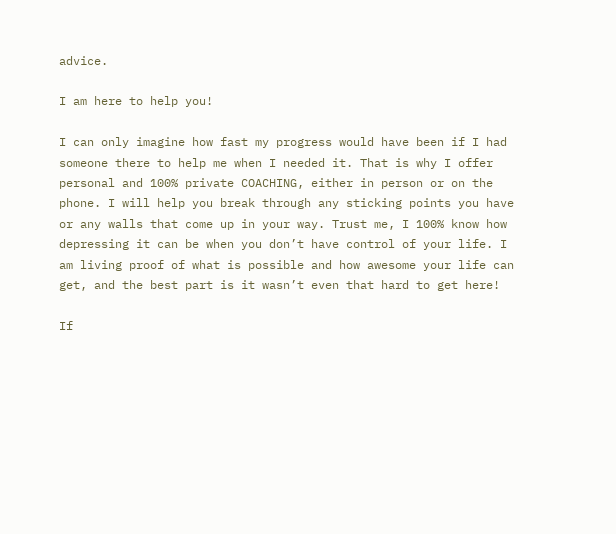advice.

I am here to help you!

I can only imagine how fast my progress would have been if I had someone there to help me when I needed it. That is why I offer personal and 100% private COACHING, either in person or on the phone. I will help you break through any sticking points you have or any walls that come up in your way. Trust me, I 100% know how depressing it can be when you don’t have control of your life. I am living proof of what is possible and how awesome your life can get, and the best part is it wasn’t even that hard to get here!

If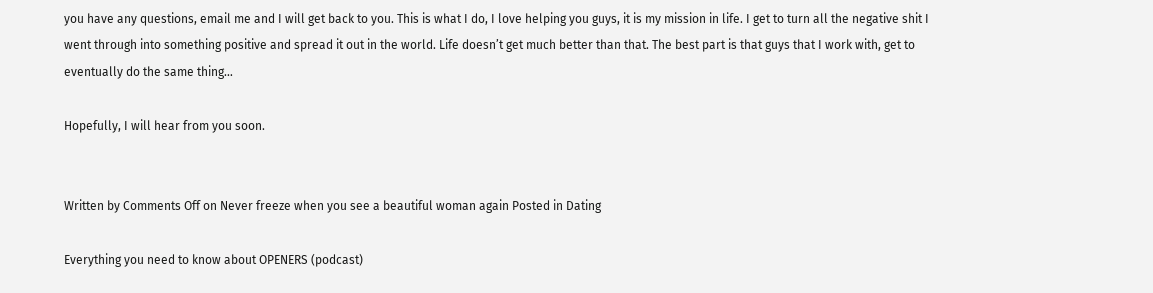you have any questions, email me and I will get back to you. This is what I do, I love helping you guys, it is my mission in life. I get to turn all the negative shit I went through into something positive and spread it out in the world. Life doesn’t get much better than that. The best part is that guys that I work with, get to eventually do the same thing…

Hopefully, I will hear from you soon.


Written by Comments Off on Never freeze when you see a beautiful woman again Posted in Dating

Everything you need to know about OPENERS (podcast)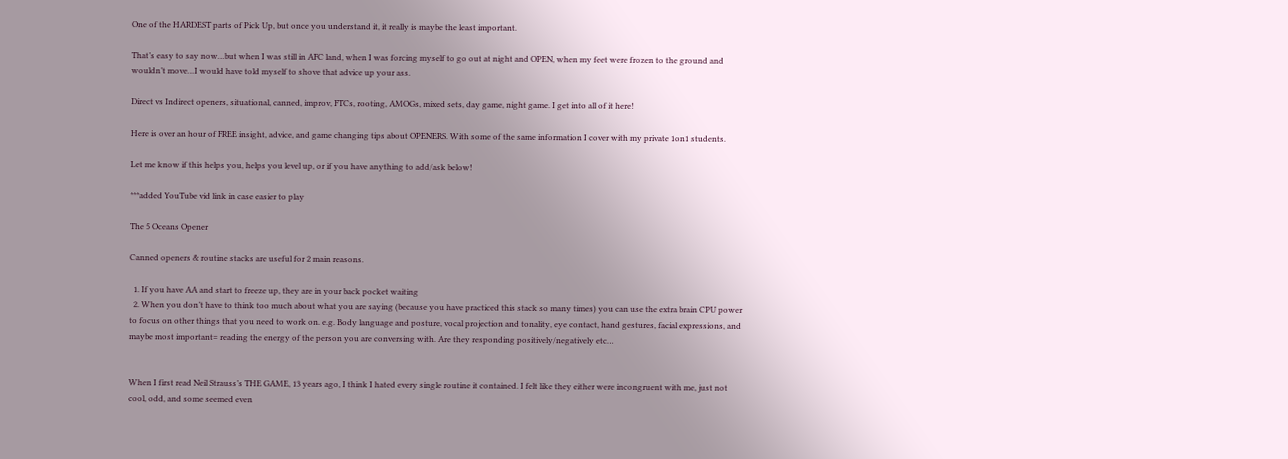One of the HARDEST parts of Pick Up, but once you understand it, it really is maybe the least important.

That’s easy to say now…but when I was still in AFC land, when I was forcing myself to go out at night and OPEN, when my feet were frozen to the ground and wouldn’t move…I would have told myself to shove that advice up your ass.

Direct vs Indirect openers, situational, canned, improv, FTCs, rooting, AMOGs, mixed sets, day game, night game. I get into all of it here!

Here is over an hour of FREE insight, advice, and game changing tips about OPENERS. With some of the same information I cover with my private 1on1 students.

Let me know if this helps you, helps you level up, or if you have anything to add/ask below!

***added YouTube vid link in case easier to play

The 5 Oceans Opener

Canned openers & routine stacks are useful for 2 main reasons.

  1. If you have AA and start to freeze up, they are in your back pocket waiting
  2. When you don’t have to think too much about what you are saying (because you have practiced this stack so many times) you can use the extra brain CPU power to focus on other things that you need to work on. e.g. Body language and posture, vocal projection and tonality, eye contact, hand gestures, facial expressions, and maybe most important= reading the energy of the person you are conversing with. Are they responding positively/negatively etc…


When I first read Neil Strauss’s THE GAME, 13 years ago, I think I hated every single routine it contained. I felt like they either were incongruent with me, just not cool, odd, and some seemed even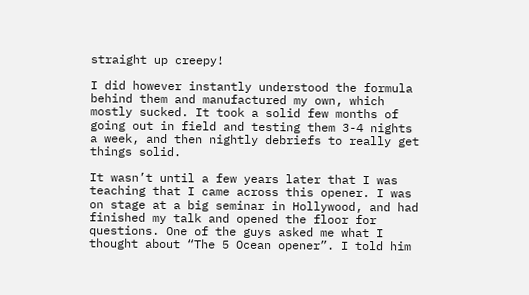straight up creepy!

I did however instantly understood the formula behind them and manufactured my own, which mostly sucked. It took a solid few months of going out in field and testing them 3-4 nights a week, and then nightly debriefs to really get things solid.

It wasn’t until a few years later that I was teaching that I came across this opener. I was on stage at a big seminar in Hollywood, and had finished my talk and opened the floor for questions. One of the guys asked me what I thought about “The 5 Ocean opener”. I told him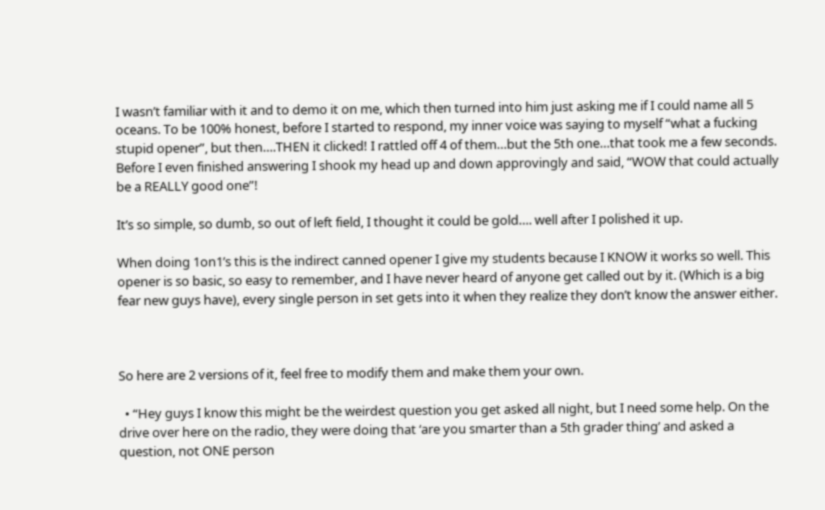I wasn’t familiar with it and to demo it on me, which then turned into him just asking me if I could name all 5 oceans. To be 100% honest, before I started to respond, my inner voice was saying to myself “what a fucking stupid opener”, but then….THEN it clicked! I rattled off 4 of them…but the 5th one…that took me a few seconds. Before I even finished answering I shook my head up and down approvingly and said, “WOW that could actually be a REALLY good one”!

It’s so simple, so dumb, so out of left field, I thought it could be gold…. well after I polished it up.

When doing 1on1’s this is the indirect canned opener I give my students because I KNOW it works so well. This opener is so basic, so easy to remember, and I have never heard of anyone get called out by it. (Which is a big fear new guys have), every single person in set gets into it when they realize they don’t know the answer either.



So here are 2 versions of it, feel free to modify them and make them your own.

  • “Hey guys I know this might be the weirdest question you get asked all night, but I need some help. On the drive over here on the radio, they were doing that ‘are you smarter than a 5th grader thing’ and asked a question, not ONE person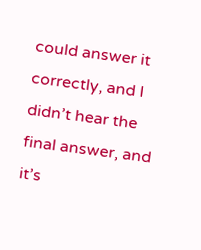could answer it correctly, and I didn’t hear the final answer, and it’s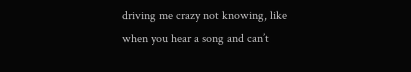driving me crazy not knowing, like when you hear a song and can’t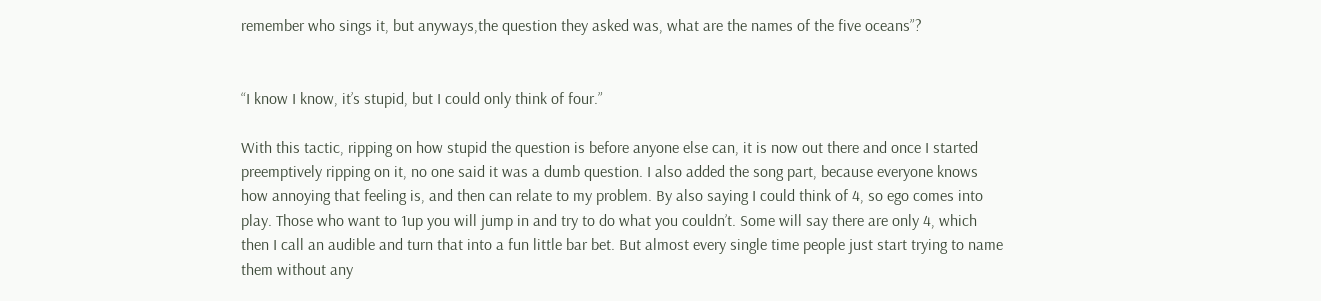remember who sings it, but anyways,the question they asked was, what are the names of the five oceans”?


“I know I know, it’s stupid, but I could only think of four.”

With this tactic, ripping on how stupid the question is before anyone else can, it is now out there and once I started preemptively ripping on it, no one said it was a dumb question. I also added the song part, because everyone knows how annoying that feeling is, and then can relate to my problem. By also saying I could think of 4, so ego comes into play. Those who want to 1up you will jump in and try to do what you couldn’t. Some will say there are only 4, which then I call an audible and turn that into a fun little bar bet. But almost every single time people just start trying to name them without any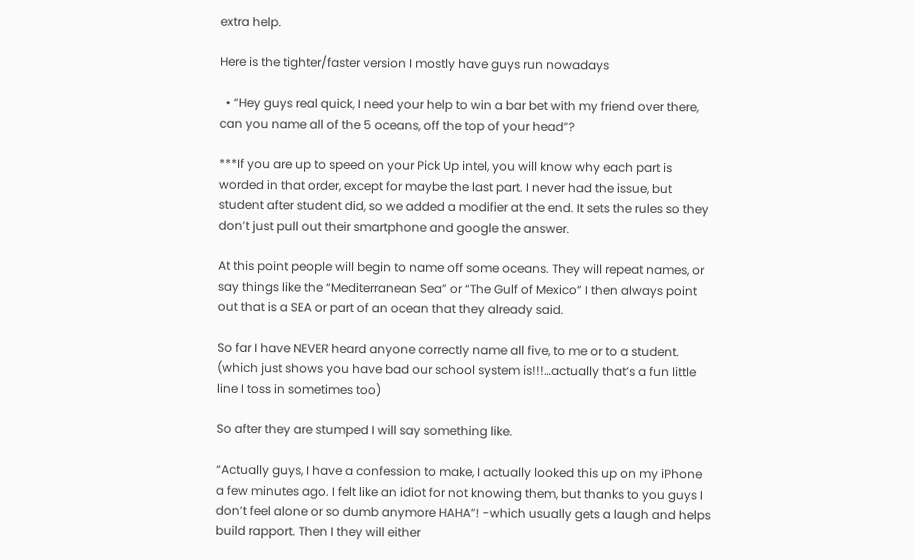extra help.

Here is the tighter/faster version I mostly have guys run nowadays

  • “Hey guys real quick, I need your help to win a bar bet with my friend over there, can you name all of the 5 oceans, off the top of your head”?

***If you are up to speed on your Pick Up intel, you will know why each part is worded in that order, except for maybe the last part. I never had the issue, but student after student did, so we added a modifier at the end. It sets the rules so they don’t just pull out their smartphone and google the answer.

At this point people will begin to name off some oceans. They will repeat names, or say things like the “Mediterranean Sea” or “The Gulf of Mexico” I then always point out that is a SEA or part of an ocean that they already said.

So far I have NEVER heard anyone correctly name all five, to me or to a student. (which just shows you have bad our school system is!!!…actually that’s a fun little line I toss in sometimes too)

So after they are stumped I will say something like.

“Actually guys, I have a confession to make, I actually looked this up on my iPhone a few minutes ago. I felt like an idiot for not knowing them, but thanks to you guys I don’t feel alone or so dumb anymore HAHA”! -which usually gets a laugh and helps build rapport. Then I they will either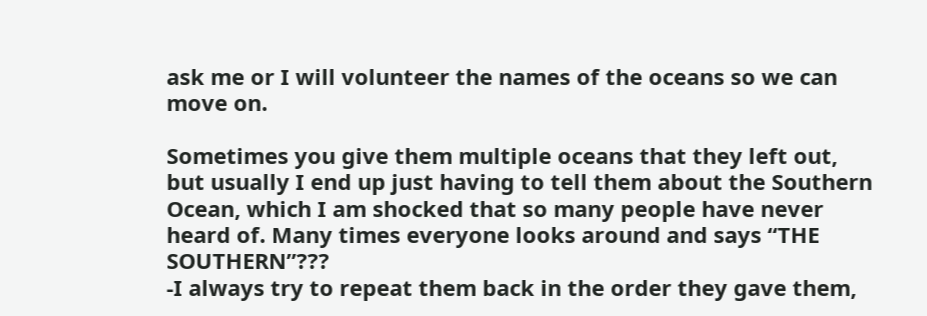ask me or I will volunteer the names of the oceans so we can move on.

Sometimes you give them multiple oceans that they left out, but usually I end up just having to tell them about the Southern Ocean, which I am shocked that so many people have never heard of. Many times everyone looks around and says “THE SOUTHERN”???
-I always try to repeat them back in the order they gave them,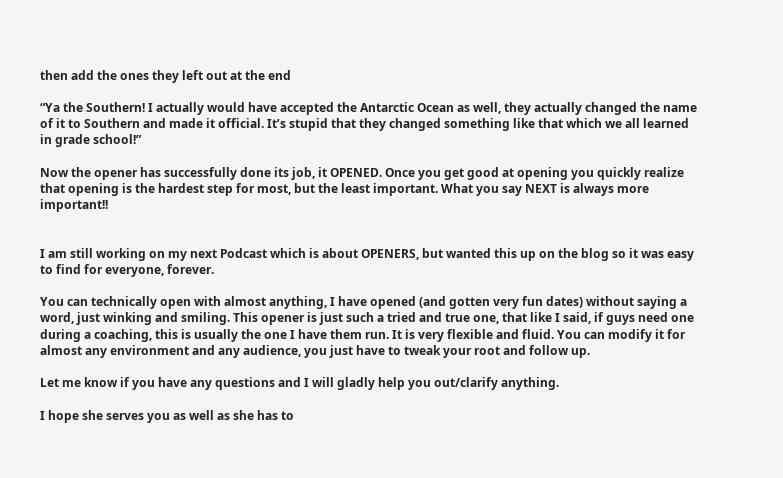then add the ones they left out at the end

“Ya the Southern! I actually would have accepted the Antarctic Ocean as well, they actually changed the name of it to Southern and made it official. It’s stupid that they changed something like that which we all learned in grade school!”

Now the opener has successfully done its job, it OPENED. Once you get good at opening you quickly realize that opening is the hardest step for most, but the least important. What you say NEXT is always more important!!


I am still working on my next Podcast which is about OPENERS, but wanted this up on the blog so it was easy to find for everyone, forever.

You can technically open with almost anything, I have opened (and gotten very fun dates) without saying a word, just winking and smiling. This opener is just such a tried and true one, that like I said, if guys need one during a coaching, this is usually the one I have them run. It is very flexible and fluid. You can modify it for almost any environment and any audience, you just have to tweak your root and follow up.

Let me know if you have any questions and I will gladly help you out/clarify anything.

I hope she serves you as well as she has to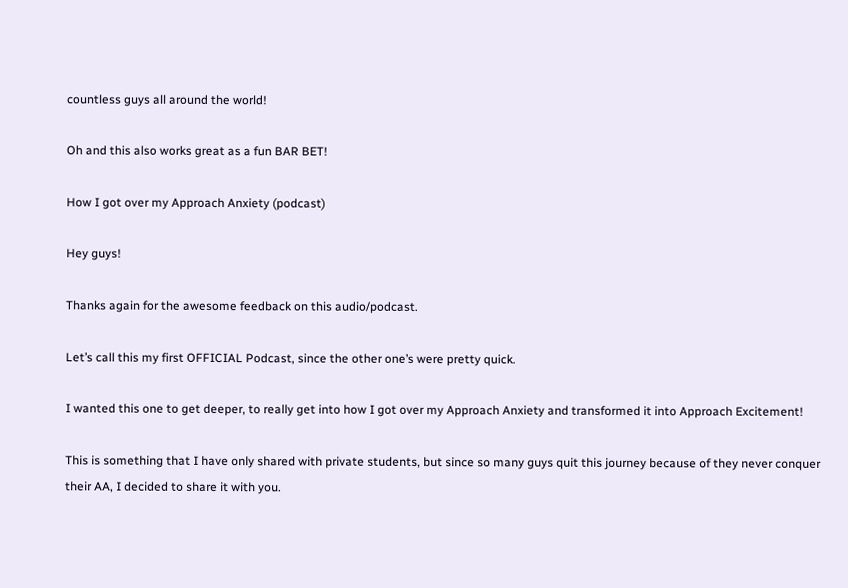countless guys all around the world!

Oh and this also works great as a fun BAR BET!

How I got over my Approach Anxiety (podcast)

Hey guys!

Thanks again for the awesome feedback on this audio/podcast.

Let’s call this my first OFFICIAL Podcast, since the other one’s were pretty quick.

I wanted this one to get deeper, to really get into how I got over my Approach Anxiety and transformed it into Approach Excitement!

This is something that I have only shared with private students, but since so many guys quit this journey because of they never conquer their AA, I decided to share it with you.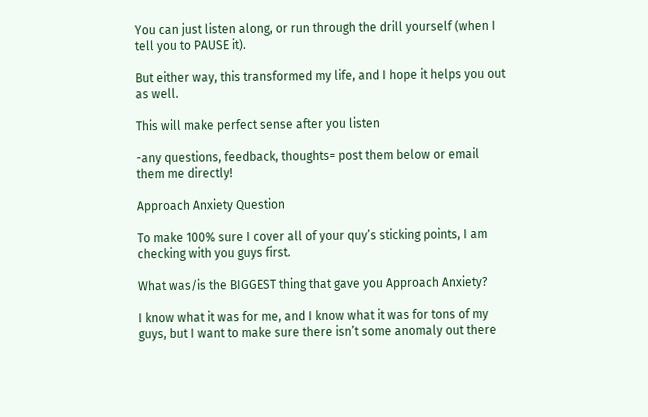You can just listen along, or run through the drill yourself (when I tell you to PAUSE it).

But either way, this transformed my life, and I hope it helps you out as well.

This will make perfect sense after you listen

-any questions, feedback, thoughts= post them below or email them me directly!

Approach Anxiety Question

To make 100% sure I cover all of your quy’s sticking points, I am checking with you guys first.

What was/is the BIGGEST thing that gave you Approach Anxiety?

I know what it was for me, and I know what it was for tons of my guys, but I want to make sure there isn’t some anomaly out there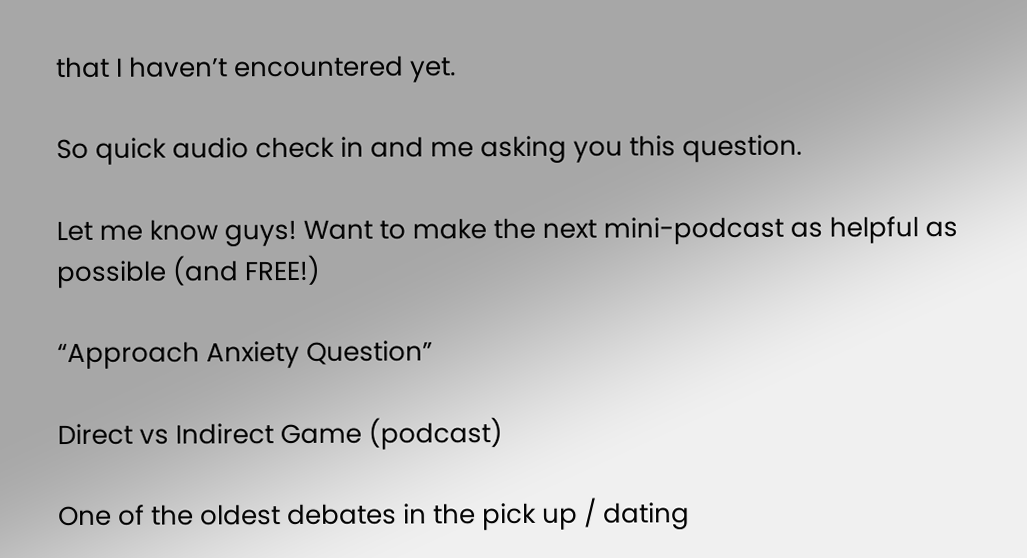that I haven’t encountered yet.

So quick audio check in and me asking you this question.

Let me know guys! Want to make the next mini-podcast as helpful as possible (and FREE!)

“Approach Anxiety Question”

Direct vs Indirect Game (podcast)

One of the oldest debates in the pick up / dating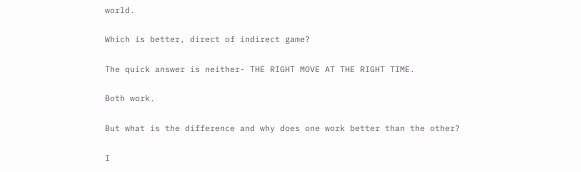world.

Which is better, direct of indirect game?

The quick answer is neither- THE RIGHT MOVE AT THE RIGHT TIME.

Both work.

But what is the difference and why does one work better than the other?

I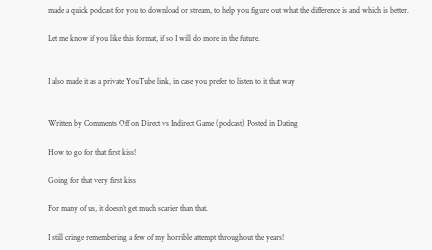made a quick podcast for you to download or stream, to help you figure out what the difference is and which is better.

Let me know if you like this format, if so I will do more in the future.


I also made it as a private YouTube link, in case you prefer to listen to it that way


Written by Comments Off on Direct vs Indirect Game (podcast) Posted in Dating

How to go for that first kiss!

Going for that very first kiss

For many of us, it doesn’t get much scarier than that.

I still cringe remembering a few of my horrible attempt throughout the years!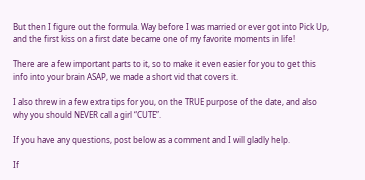But then I figure out the formula. Way before I was married or ever got into Pick Up, and the first kiss on a first date became one of my favorite moments in life!

There are a few important parts to it, so to make it even easier for you to get this info into your brain ASAP, we made a short vid that covers it.

I also threw in a few extra tips for you, on the TRUE purpose of the date, and also why you should NEVER call a girl “CUTE”.

If you have any questions, post below as a comment and I will gladly help.

If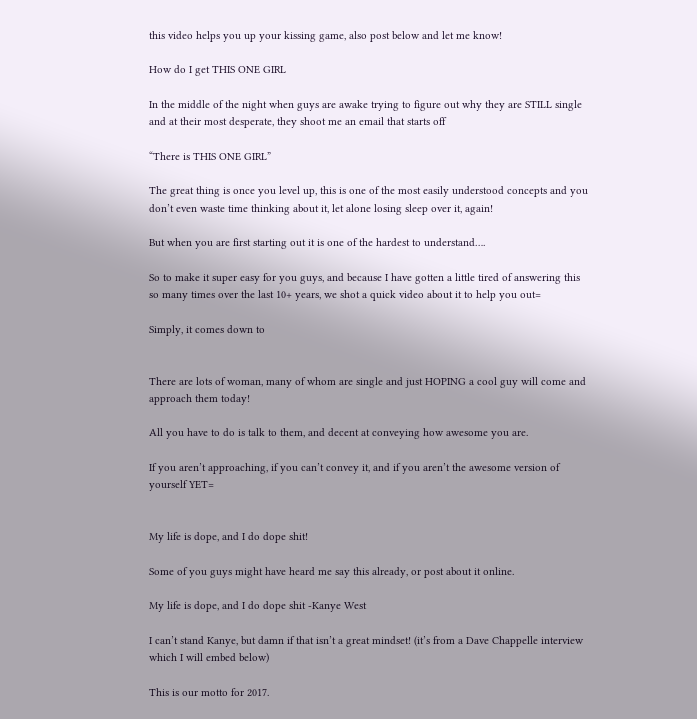this video helps you up your kissing game, also post below and let me know!

How do I get THIS ONE GIRL

In the middle of the night when guys are awake trying to figure out why they are STILL single and at their most desperate, they shoot me an email that starts off

“There is THIS ONE GIRL”

The great thing is once you level up, this is one of the most easily understood concepts and you don’t even waste time thinking about it, let alone losing sleep over it, again!

But when you are first starting out it is one of the hardest to understand….

So to make it super easy for you guys, and because I have gotten a little tired of answering this so many times over the last 10+ years, we shot a quick video about it to help you out=

Simply, it comes down to


There are lots of woman, many of whom are single and just HOPING a cool guy will come and approach them today!

All you have to do is talk to them, and decent at conveying how awesome you are.

If you aren’t approaching, if you can’t convey it, and if you aren’t the awesome version of yourself YET=


My life is dope, and I do dope shit!

Some of you guys might have heard me say this already, or post about it online.

My life is dope, and I do dope shit -Kanye West

I can’t stand Kanye, but damn if that isn’t a great mindset! (it’s from a Dave Chappelle interview which I will embed below)

This is our motto for 2017.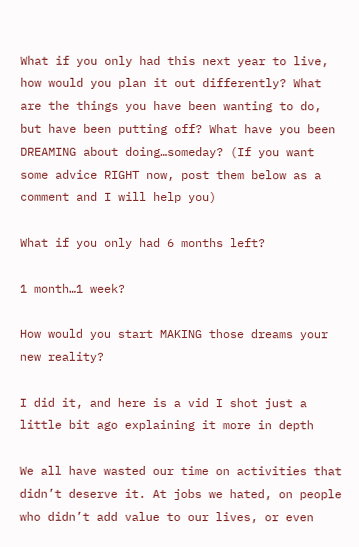What if you only had this next year to live, how would you plan it out differently? What are the things you have been wanting to do, but have been putting off? What have you been DREAMING about doing…someday? (If you want some advice RIGHT now, post them below as a comment and I will help you)

What if you only had 6 months left?

1 month…1 week?

How would you start MAKING those dreams your new reality?

I did it, and here is a vid I shot just a little bit ago explaining it more in depth

We all have wasted our time on activities that didn’t deserve it. At jobs we hated, on people who didn’t add value to our lives, or even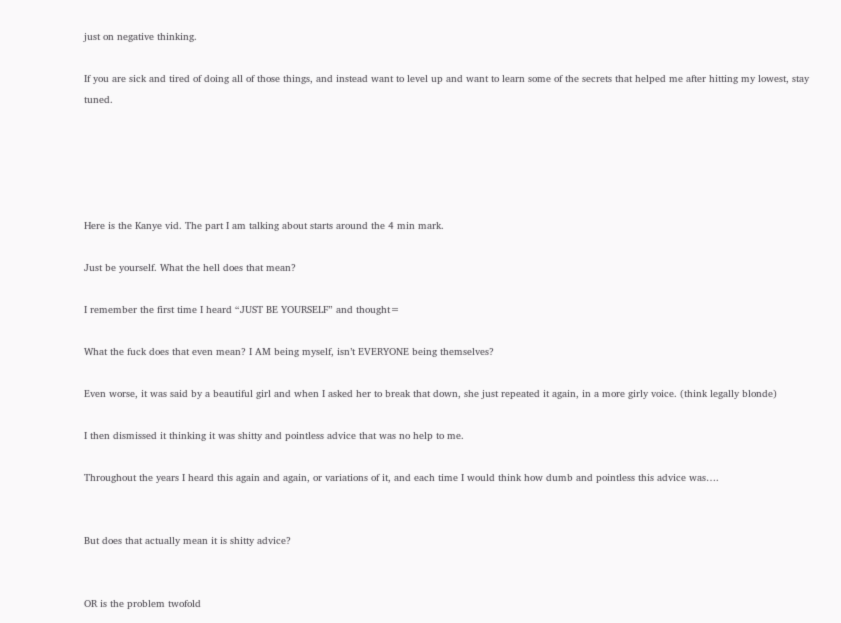just on negative thinking.

If you are sick and tired of doing all of those things, and instead want to level up and want to learn some of the secrets that helped me after hitting my lowest, stay tuned.





Here is the Kanye vid. The part I am talking about starts around the 4 min mark.

Just be yourself. What the hell does that mean?

I remember the first time I heard “JUST BE YOURSELF” and thought=

What the fuck does that even mean? I AM being myself, isn’t EVERYONE being themselves?

Even worse, it was said by a beautiful girl and when I asked her to break that down, she just repeated it again, in a more girly voice. (think legally blonde)

I then dismissed it thinking it was shitty and pointless advice that was no help to me.

Throughout the years I heard this again and again, or variations of it, and each time I would think how dumb and pointless this advice was….


But does that actually mean it is shitty advice?


OR is the problem twofold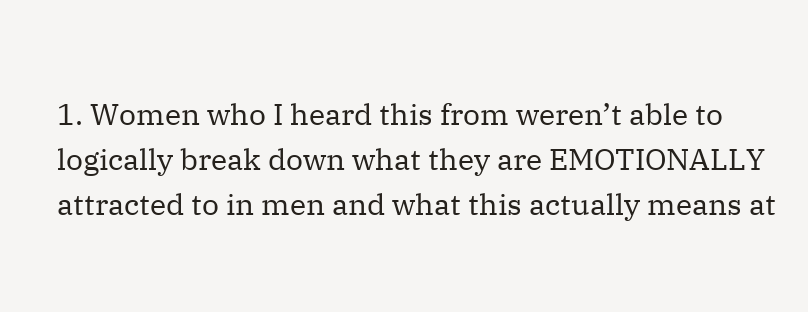1. Women who I heard this from weren’t able to logically break down what they are EMOTIONALLY attracted to in men and what this actually means at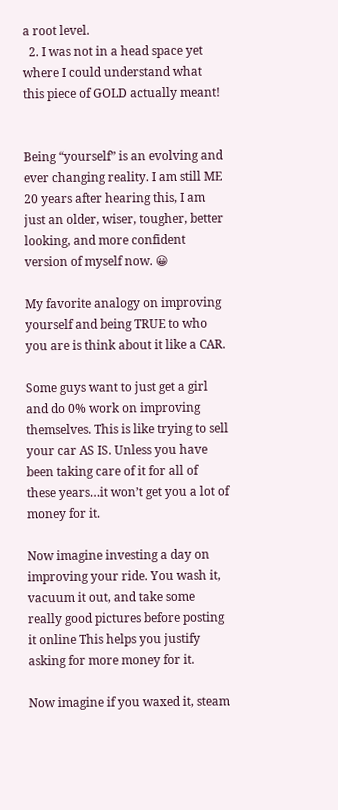a root level.
  2. I was not in a head space yet where I could understand what this piece of GOLD actually meant!


Being “yourself” is an evolving and ever changing reality. I am still ME 20 years after hearing this, I am just an older, wiser, tougher, better looking, and more confident version of myself now. 😀

My favorite analogy on improving yourself and being TRUE to who you are is think about it like a CAR.

Some guys want to just get a girl and do 0% work on improving themselves. This is like trying to sell your car AS IS. Unless you have been taking care of it for all of these years…it won’t get you a lot of money for it.

Now imagine investing a day on improving your ride. You wash it, vacuum it out, and take some really good pictures before posting it online This helps you justify asking for more money for it.

Now imagine if you waxed it, steam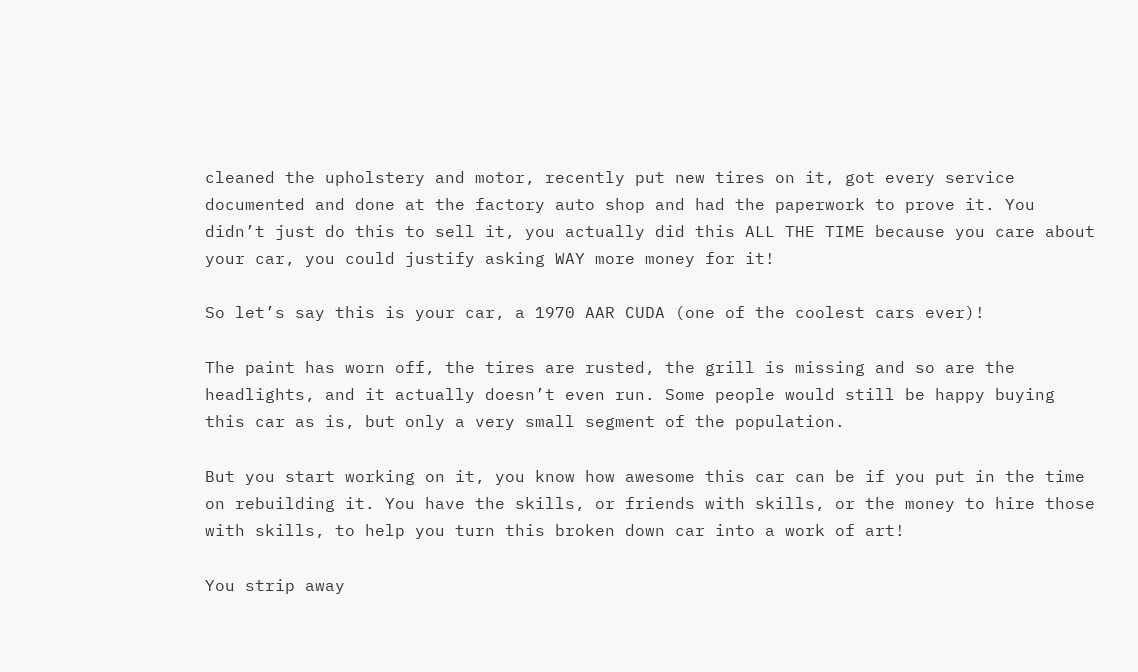cleaned the upholstery and motor, recently put new tires on it, got every service documented and done at the factory auto shop and had the paperwork to prove it. You didn’t just do this to sell it, you actually did this ALL THE TIME because you care about your car, you could justify asking WAY more money for it!

So let’s say this is your car, a 1970 AAR CUDA (one of the coolest cars ever)!

The paint has worn off, the tires are rusted, the grill is missing and so are the headlights, and it actually doesn’t even run. Some people would still be happy buying this car as is, but only a very small segment of the population.

But you start working on it, you know how awesome this car can be if you put in the time on rebuilding it. You have the skills, or friends with skills, or the money to hire those with skills, to help you turn this broken down car into a work of art!

You strip away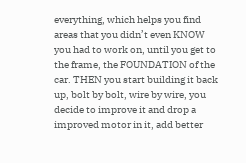everything, which helps you find areas that you didn’t even KNOW you had to work on, until you get to the frame, the FOUNDATION of the car. THEN you start building it back up, bolt by bolt, wire by wire, you decide to improve it and drop a improved motor in it, add better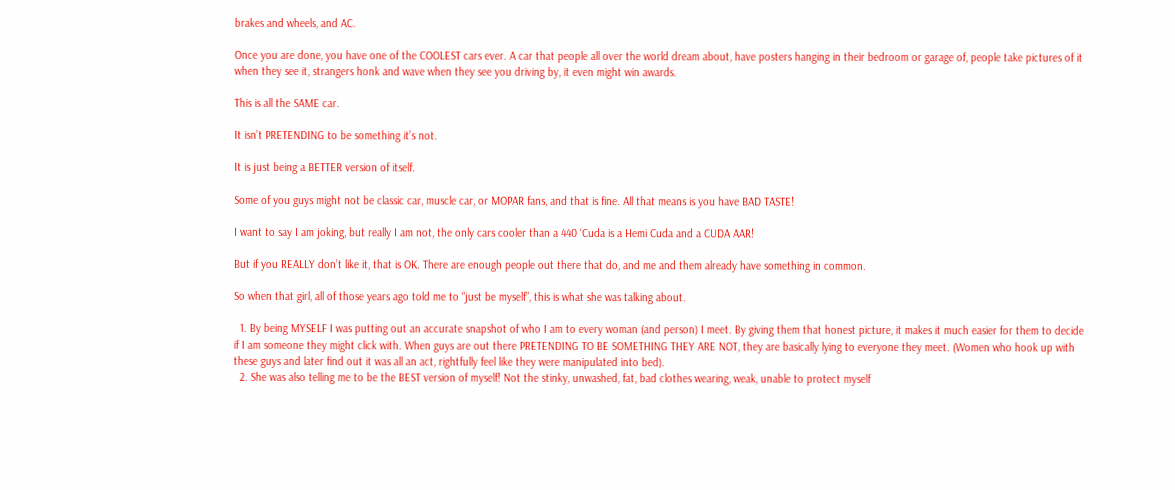brakes and wheels, and AC.

Once you are done, you have one of the COOLEST cars ever. A car that people all over the world dream about, have posters hanging in their bedroom or garage of, people take pictures of it when they see it, strangers honk and wave when they see you driving by, it even might win awards.

This is all the SAME car.

It isn’t PRETENDING to be something it’s not.

It is just being a BETTER version of itself.

Some of you guys might not be classic car, muscle car, or MOPAR fans, and that is fine. All that means is you have BAD TASTE!

I want to say I am joking, but really I am not, the only cars cooler than a 440 ‘Cuda is a Hemi Cuda and a CUDA AAR!

But if you REALLY don’t like it, that is OK. There are enough people out there that do, and me and them already have something in common.

So when that girl, all of those years ago told me to “just be myself”, this is what she was talking about.

  1. By being MYSELF I was putting out an accurate snapshot of who I am to every woman (and person) I meet. By giving them that honest picture, it makes it much easier for them to decide if I am someone they might click with. When guys are out there PRETENDING TO BE SOMETHING THEY ARE NOT, they are basically lying to everyone they meet. (Women who hook up with these guys and later find out it was all an act, rightfully feel like they were manipulated into bed).
  2. She was also telling me to be the BEST version of myself! Not the stinky, unwashed, fat, bad clothes wearing, weak, unable to protect myself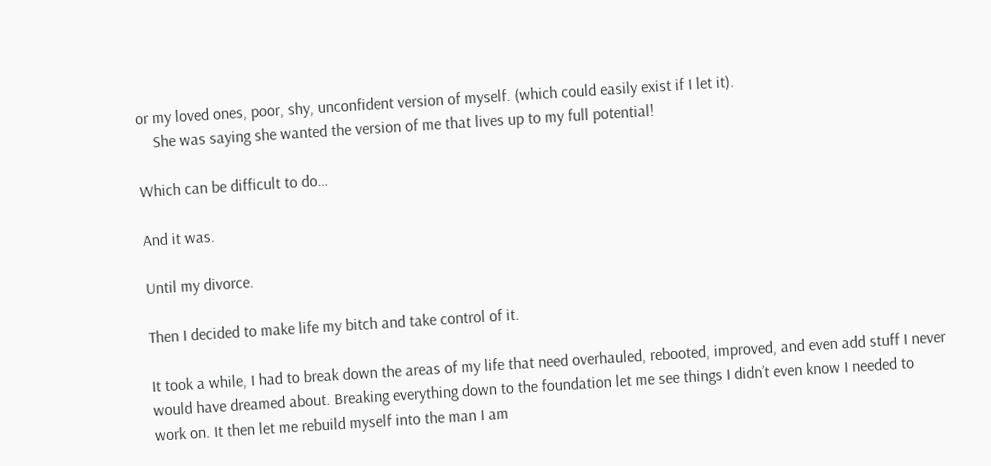or my loved ones, poor, shy, unconfident version of myself. (which could easily exist if I let it).
    She was saying she wanted the version of me that lives up to my full potential!

Which can be difficult to do…

And it was.

Until my divorce.

Then I decided to make life my bitch and take control of it.

It took a while, I had to break down the areas of my life that need overhauled, rebooted, improved, and even add stuff I never would have dreamed about. Breaking everything down to the foundation let me see things I didn’t even know I needed to work on. It then let me rebuild myself into the man I am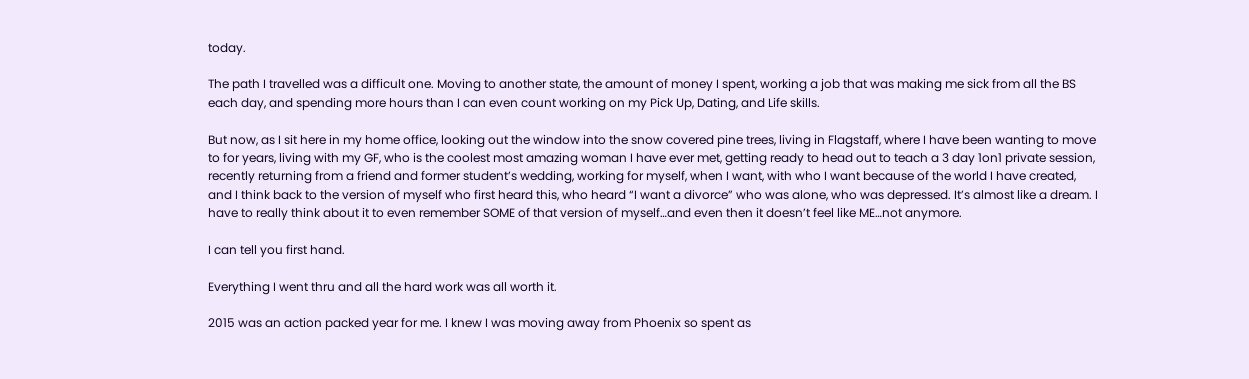today.

The path I travelled was a difficult one. Moving to another state, the amount of money I spent, working a job that was making me sick from all the BS each day, and spending more hours than I can even count working on my Pick Up, Dating, and Life skills.

But now, as I sit here in my home office, looking out the window into the snow covered pine trees, living in Flagstaff, where I have been wanting to move to for years, living with my GF, who is the coolest most amazing woman I have ever met, getting ready to head out to teach a 3 day 1on1 private session, recently returning from a friend and former student’s wedding, working for myself, when I want, with who I want because of the world I have created, and I think back to the version of myself who first heard this, who heard “I want a divorce” who was alone, who was depressed. It’s almost like a dream. I have to really think about it to even remember SOME of that version of myself…and even then it doesn’t feel like ME…not anymore.

I can tell you first hand.

Everything I went thru and all the hard work was all worth it.

2015 was an action packed year for me. I knew I was moving away from Phoenix so spent as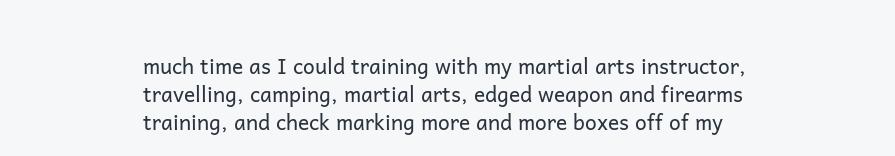much time as I could training with my martial arts instructor, travelling, camping, martial arts, edged weapon and firearms training, and check marking more and more boxes off of my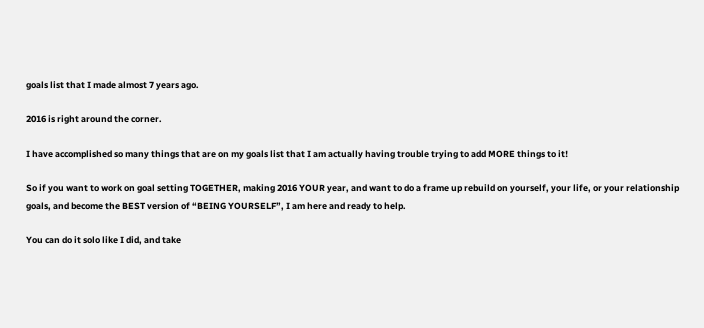goals list that I made almost 7 years ago.

2016 is right around the corner.

I have accomplished so many things that are on my goals list that I am actually having trouble trying to add MORE things to it!

So if you want to work on goal setting TOGETHER, making 2016 YOUR year, and want to do a frame up rebuild on yourself, your life, or your relationship goals, and become the BEST version of “BEING YOURSELF”, I am here and ready to help.

You can do it solo like I did, and take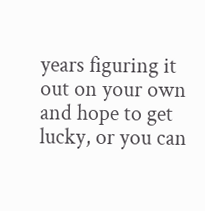years figuring it out on your own and hope to get lucky, or you can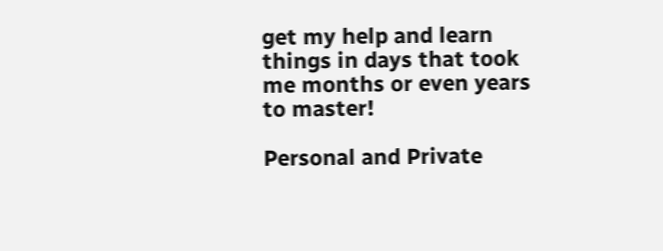get my help and learn things in days that took me months or even years to master!

Personal and Private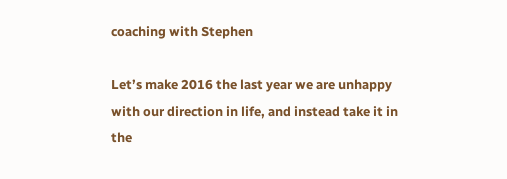coaching with Stephen

Let’s make 2016 the last year we are unhappy with our direction in life, and instead take it in the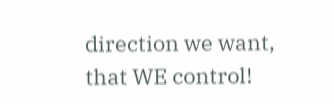direction we want, that WE control!